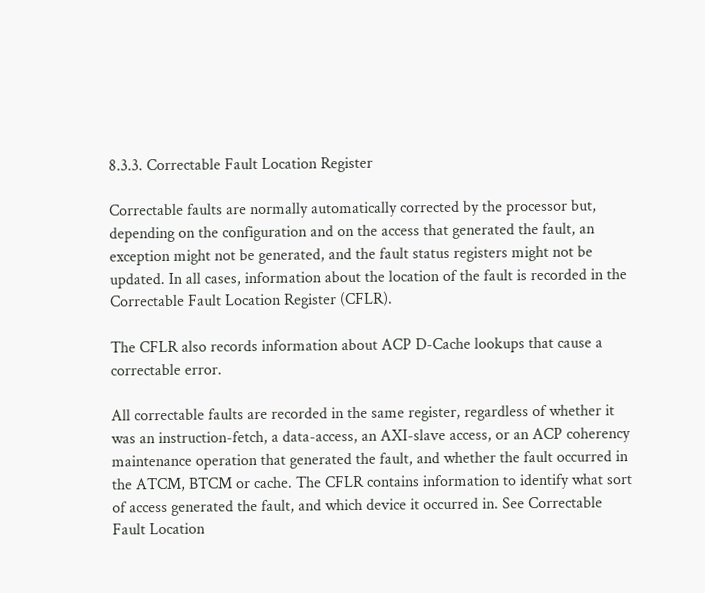8.3.3. Correctable Fault Location Register

Correctable faults are normally automatically corrected by the processor but, depending on the configuration and on the access that generated the fault, an exception might not be generated, and the fault status registers might not be updated. In all cases, information about the location of the fault is recorded in the Correctable Fault Location Register (CFLR).

The CFLR also records information about ACP D-Cache lookups that cause a correctable error.

All correctable faults are recorded in the same register, regardless of whether it was an instruction-fetch, a data-access, an AXI-slave access, or an ACP coherency maintenance operation that generated the fault, and whether the fault occurred in the ATCM, BTCM or cache. The CFLR contains information to identify what sort of access generated the fault, and which device it occurred in. See Correctable Fault Location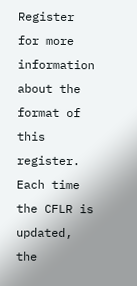Register for more information about the format of this register. Each time the CFLR is updated, the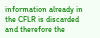information already in the CFLR is discarded and therefore the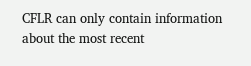CFLR can only contain information about the most recent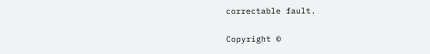correctable fault.

Copyright ©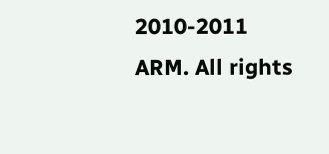2010-2011 ARM. All rights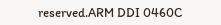reserved.ARM DDI 0460C